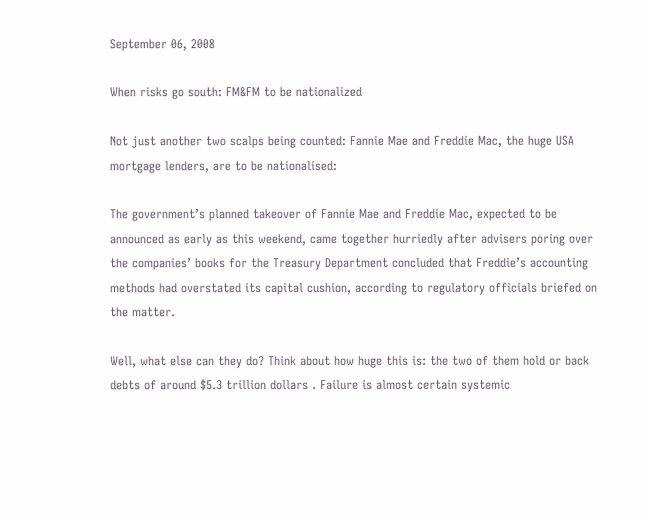September 06, 2008

When risks go south: FM&FM to be nationalized

Not just another two scalps being counted: Fannie Mae and Freddie Mac, the huge USA mortgage lenders, are to be nationalised:

The government’s planned takeover of Fannie Mae and Freddie Mac, expected to be announced as early as this weekend, came together hurriedly after advisers poring over the companies’ books for the Treasury Department concluded that Freddie’s accounting methods had overstated its capital cushion, according to regulatory officials briefed on the matter.

Well, what else can they do? Think about how huge this is: the two of them hold or back debts of around $5.3 trillion dollars . Failure is almost certain systemic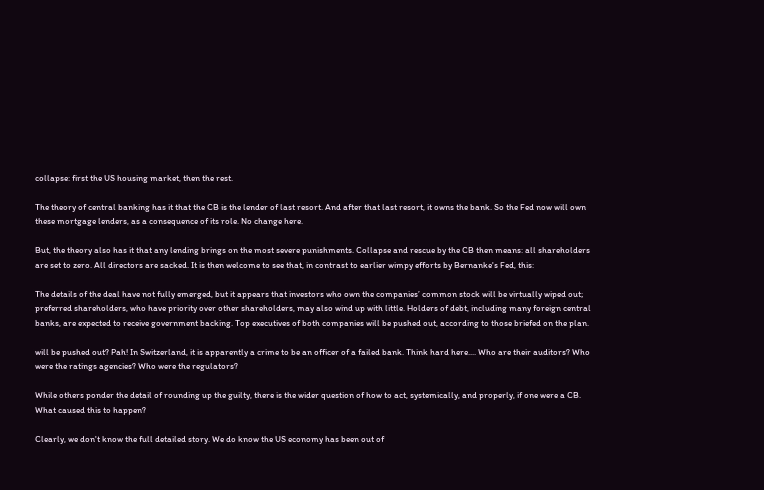collapse: first the US housing market, then the rest.

The theory of central banking has it that the CB is the lender of last resort. And after that last resort, it owns the bank. So the Fed now will own these mortgage lenders, as a consequence of its role. No change here.

But, the theory also has it that any lending brings on the most severe punishments. Collapse and rescue by the CB then means: all shareholders are set to zero. All directors are sacked. It is then welcome to see that, in contrast to earlier wimpy efforts by Bernanke's Fed, this:

The details of the deal have not fully emerged, but it appears that investors who own the companies’ common stock will be virtually wiped out; preferred shareholders, who have priority over other shareholders, may also wind up with little. Holders of debt, including many foreign central banks, are expected to receive government backing. Top executives of both companies will be pushed out, according to those briefed on the plan.

will be pushed out? Pah! In Switzerland, it is apparently a crime to be an officer of a failed bank. Think hard here.... Who are their auditors? Who were the ratings agencies? Who were the regulators?

While others ponder the detail of rounding up the guilty, there is the wider question of how to act, systemically, and properly, if one were a CB. What caused this to happen?

Clearly, we don't know the full detailed story. We do know the US economy has been out of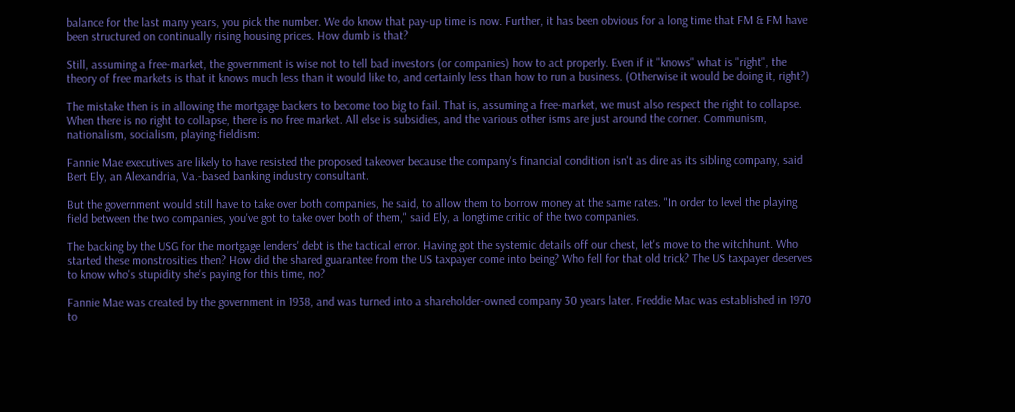balance for the last many years, you pick the number. We do know that pay-up time is now. Further, it has been obvious for a long time that FM & FM have been structured on continually rising housing prices. How dumb is that?

Still, assuming a free-market, the government is wise not to tell bad investors (or companies) how to act properly. Even if it "knows" what is "right", the theory of free markets is that it knows much less than it would like to, and certainly less than how to run a business. (Otherwise it would be doing it, right?)

The mistake then is in allowing the mortgage backers to become too big to fail. That is, assuming a free-market, we must also respect the right to collapse. When there is no right to collapse, there is no free market. All else is subsidies, and the various other isms are just around the corner. Communism, nationalism, socialism, playing-fieldism:

Fannie Mae executives are likely to have resisted the proposed takeover because the company's financial condition isn't as dire as its sibling company, said Bert Ely, an Alexandria, Va.-based banking industry consultant.

But the government would still have to take over both companies, he said, to allow them to borrow money at the same rates. "In order to level the playing field between the two companies, you've got to take over both of them," said Ely, a longtime critic of the two companies.

The backing by the USG for the mortgage lenders' debt is the tactical error. Having got the systemic details off our chest, let's move to the witchhunt. Who started these monstrosities then? How did the shared guarantee from the US taxpayer come into being? Who fell for that old trick? The US taxpayer deserves to know who's stupidity she's paying for this time, no?

Fannie Mae was created by the government in 1938, and was turned into a shareholder-owned company 30 years later. Freddie Mac was established in 1970 to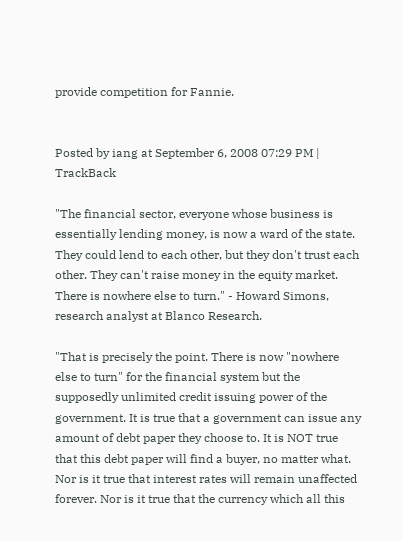provide competition for Fannie.


Posted by iang at September 6, 2008 07:29 PM | TrackBack

"The financial sector, everyone whose business is essentially lending money, is now a ward of the state. They could lend to each other, but they don't trust each other. They can't raise money in the equity market. There is nowhere else to turn." - Howard Simons, research analyst at Blanco Research.

"That is precisely the point. There is now "nowhere else to turn" for the financial system but the supposedly unlimited credit issuing power of the government. It is true that a government can issue any amount of debt paper they choose to. It is NOT true that this debt paper will find a buyer, no matter what. Nor is it true that interest rates will remain unaffected forever. Nor is it true that the currency which all this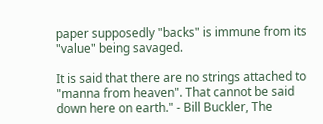paper supposedly "backs" is immune from its "value" being savaged.

It is said that there are no strings attached to "manna from heaven". That cannot be said down here on earth." - Bill Buckler, The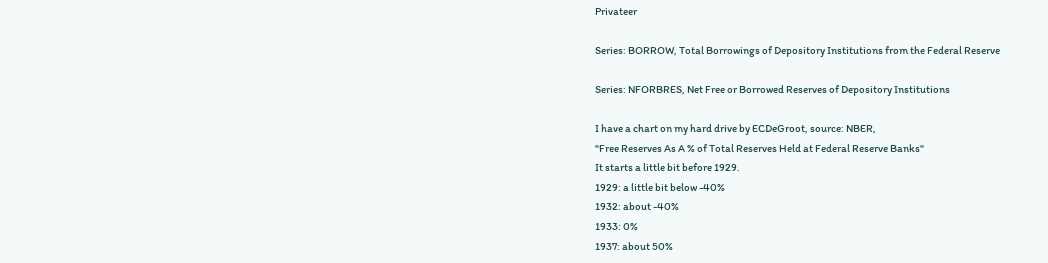Privateer

Series: BORROW, Total Borrowings of Depository Institutions from the Federal Reserve

Series: NFORBRES, Net Free or Borrowed Reserves of Depository Institutions

I have a chart on my hard drive by ECDeGroot, source: NBER,
"Free Reserves As A % of Total Reserves Held at Federal Reserve Banks"
It starts a little bit before 1929.
1929: a little bit below -40%
1932: about -40%
1933: 0%
1937: about 50%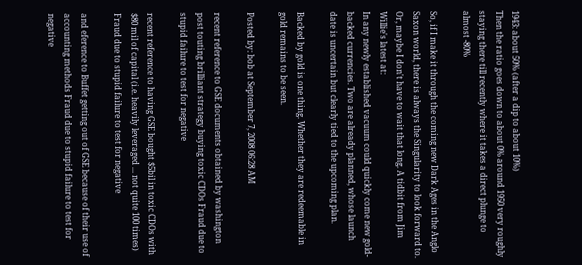1943: about 50% (after a dip to about 10%)
Then the ratio goes down to about 0% around 1950 very roughly staying there till recently where it takes a direct plunge to almost -80%

So, if I make it through the coming new Dark Ages in the Anglo Saxon world, there is always the Singularity to look forward to. Or, maybe I don't have to wait that long. A tidbit from Jim Willie's latest at:
In any newly established vacuum could quickly come new gold-backed currencies. Two are already planned, whose launch date is uncertain but clearly tied to the upcoming plan.

Backed by gold is one thing. Whether they are redeemable in gold remains to be seen.

Posted by: bob at September 7, 2008 06:28 AM

recent reference to GSE documents obtained by washington post touting brilliant strategy buying toxic CDOs Fraud due to stupid failure to test for negative

recent reference to having GSE bought $5bil in toxic CDOs with $80 mil of capital (i.e. heavily leveraged ... not quite 100 times) Fraud due to stupid failure to test for negative

and eference to Buffet getting out of GSE because of their use of accounting methods Fraud due to stupid failure to test for negative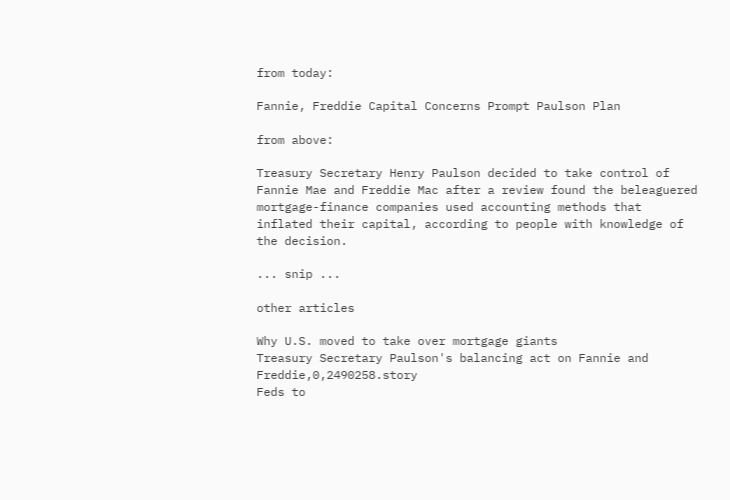from today:

Fannie, Freddie Capital Concerns Prompt Paulson Plan

from above:

Treasury Secretary Henry Paulson decided to take control of Fannie Mae and Freddie Mac after a review found the beleaguered mortgage-finance companies used accounting methods that inflated their capital, according to people with knowledge of the decision.

... snip ...

other articles

Why U.S. moved to take over mortgage giants
Treasury Secretary Paulson's balancing act on Fannie and Freddie,0,2490258.story
Feds to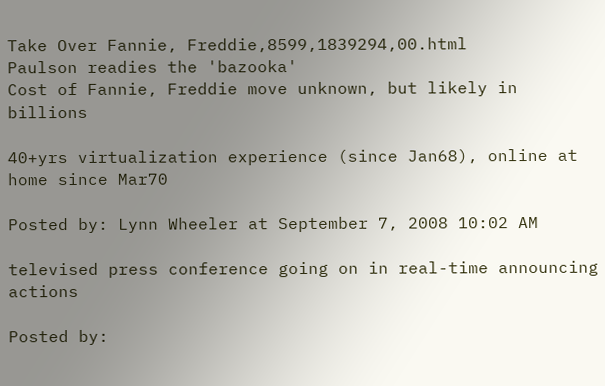Take Over Fannie, Freddie,8599,1839294,00.html
Paulson readies the 'bazooka'
Cost of Fannie, Freddie move unknown, but likely in billions

40+yrs virtualization experience (since Jan68), online at home since Mar70

Posted by: Lynn Wheeler at September 7, 2008 10:02 AM

televised press conference going on in real-time announcing actions

Posted by: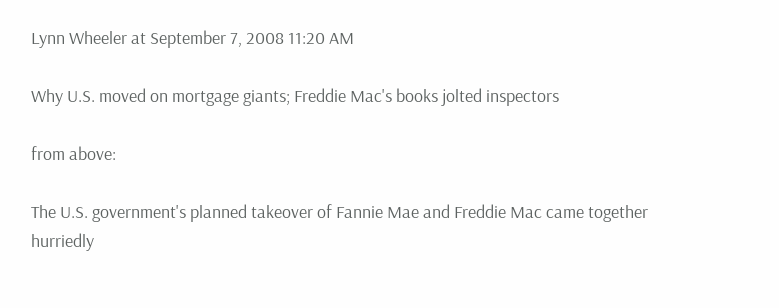Lynn Wheeler at September 7, 2008 11:20 AM

Why U.S. moved on mortgage giants; Freddie Mac's books jolted inspectors

from above:

The U.S. government's planned takeover of Fannie Mae and Freddie Mac came together hurriedly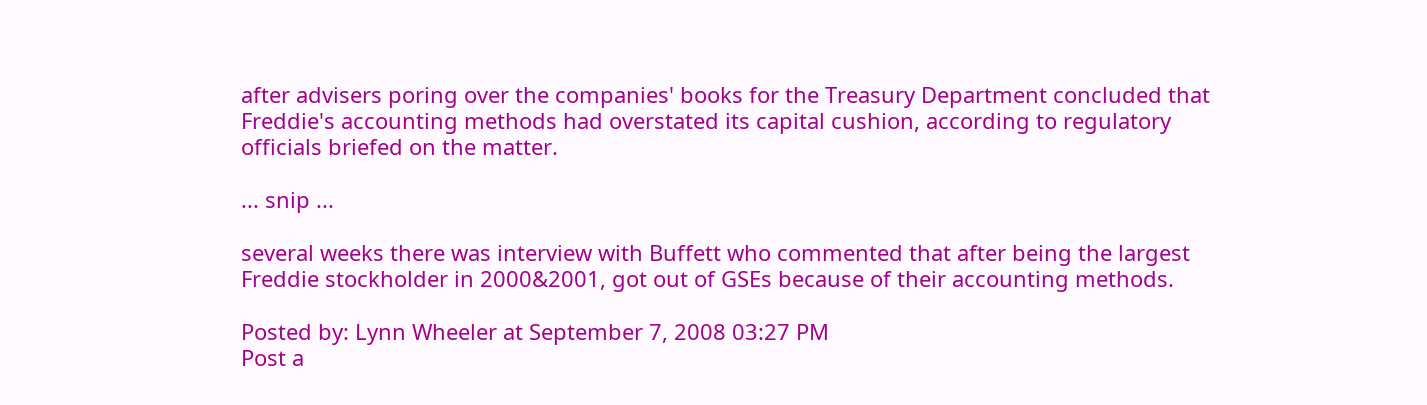after advisers poring over the companies' books for the Treasury Department concluded that Freddie's accounting methods had overstated its capital cushion, according to regulatory officials briefed on the matter.

... snip ...

several weeks there was interview with Buffett who commented that after being the largest Freddie stockholder in 2000&2001, got out of GSEs because of their accounting methods.

Posted by: Lynn Wheeler at September 7, 2008 03:27 PM
Post a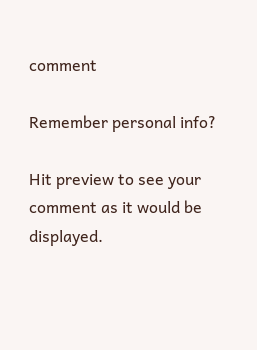comment

Remember personal info?

Hit preview to see your comment as it would be displayed.